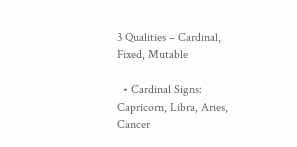3 Qualities – Cardinal, Fixed, Mutable

  • Cardinal Signs: Capricorn, Libra, Aries, Cancer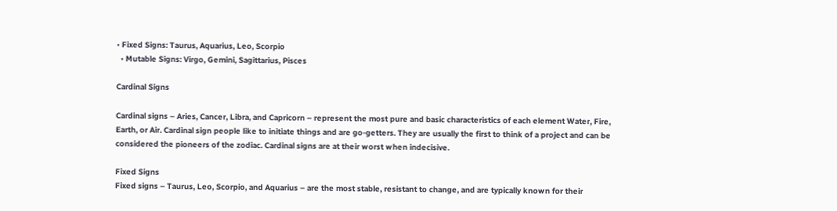• Fixed Signs: Taurus, Aquarius, Leo, Scorpio
  • Mutable Signs: Virgo, Gemini, Sagittarius, Pisces

Cardinal Signs

Cardinal signs – Aries, Cancer, Libra, and Capricorn – represent the most pure and basic characteristics of each element Water, Fire, Earth, or Air. Cardinal sign people like to initiate things and are go-getters. They are usually the first to think of a project and can be considered the pioneers of the zodiac. Cardinal signs are at their worst when indecisive.

Fixed Signs
Fixed signs – Taurus, Leo, Scorpio, and Aquarius – are the most stable, resistant to change, and are typically known for their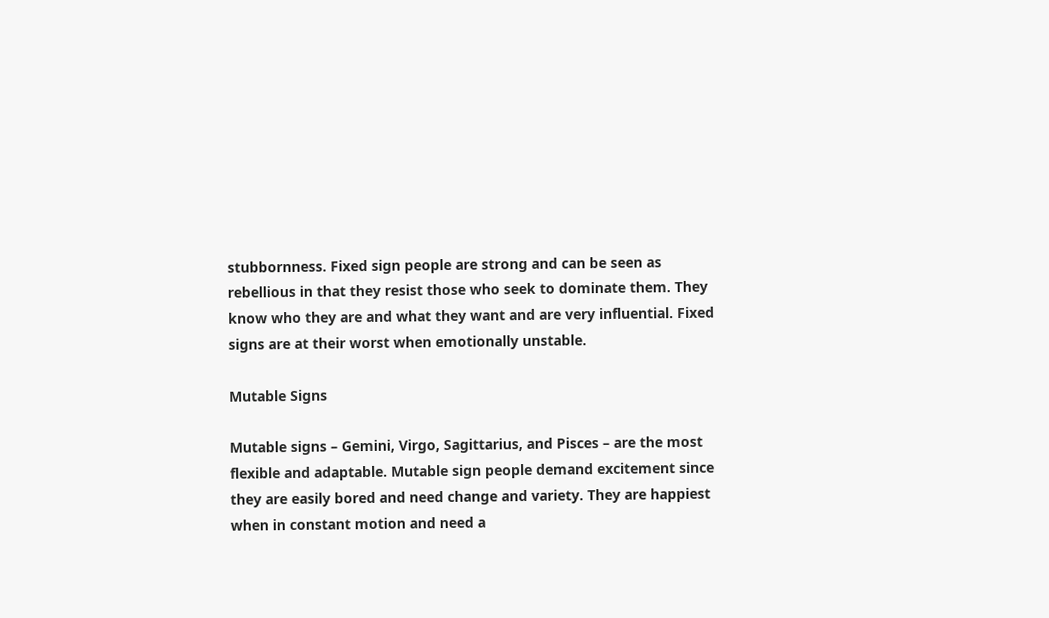stubbornness. Fixed sign people are strong and can be seen as rebellious in that they resist those who seek to dominate them. They know who they are and what they want and are very influential. Fixed signs are at their worst when emotionally unstable.

Mutable Signs

Mutable signs – Gemini, Virgo, Sagittarius, and Pisces – are the most flexible and adaptable. Mutable sign people demand excitement since they are easily bored and need change and variety. They are happiest when in constant motion and need a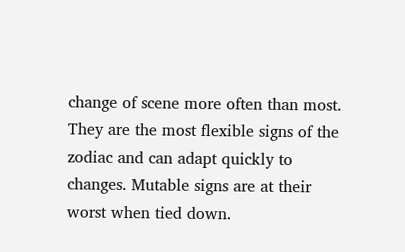change of scene more often than most. They are the most flexible signs of the zodiac and can adapt quickly to changes. Mutable signs are at their worst when tied down.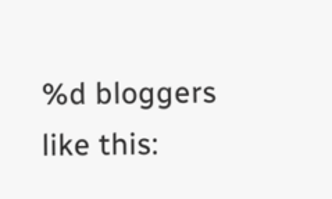%d bloggers like this: